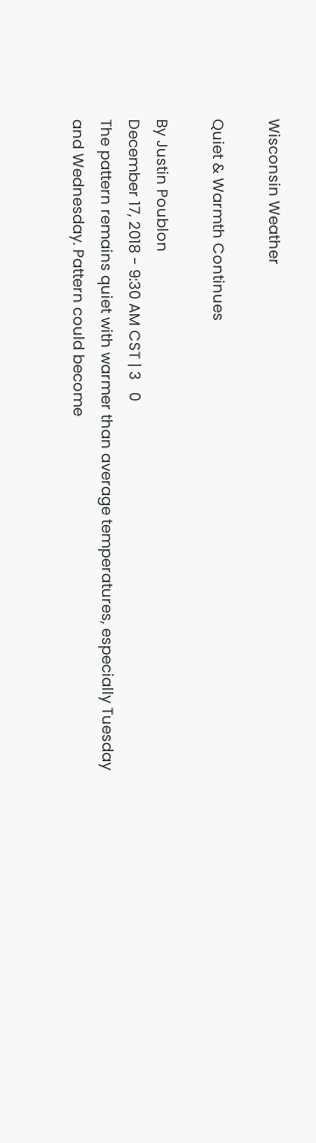Wisconsin Weather

Quiet & Warmth Continues

By Justin Poublon
December 17, 2018 - 9:30 AM CST | 3   0
The pattern remains quiet with warmer than average temperatures, especially Tuesday and Wednesday. Pattern could become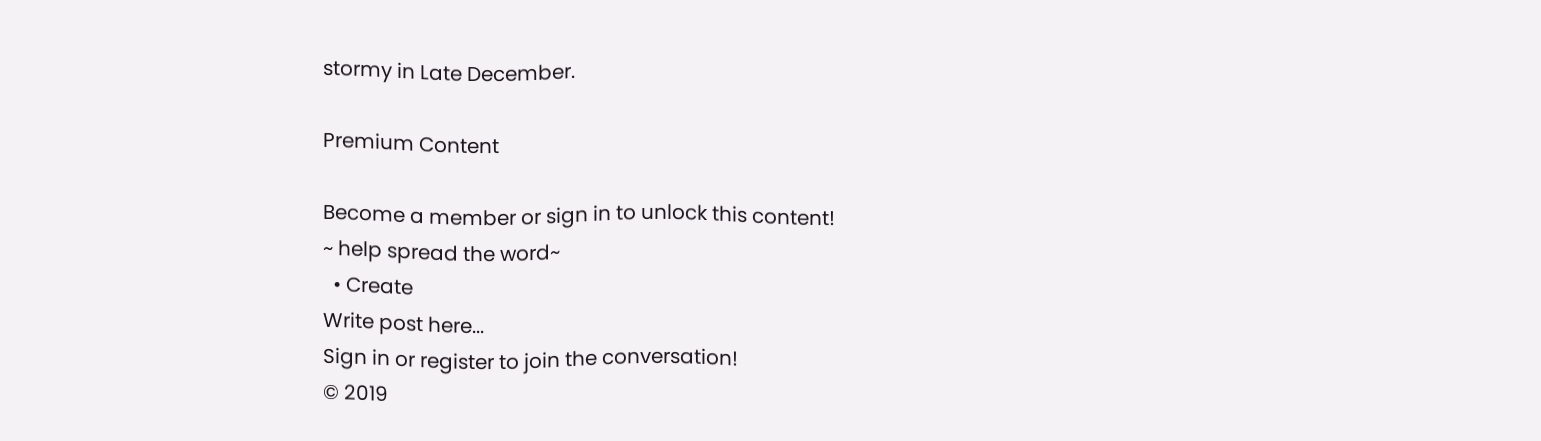stormy in Late December.

Premium Content

Become a member or sign in to unlock this content!
~ help spread the word~
  • Create
Write post here...
Sign in or register to join the conversation!
© 2019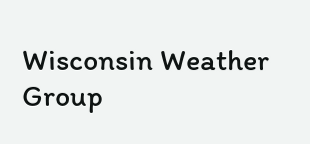Wisconsin Weather Group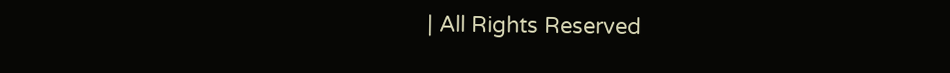| All Rights Reserved